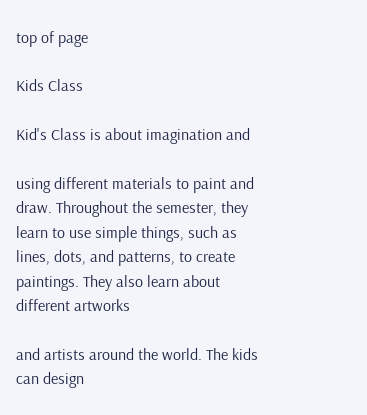top of page

Kids Class

Kid's Class is about imagination and

using different materials to paint and draw. Throughout the semester, they learn to use simple things, such as lines, dots, and patterns, to create paintings. They also learn about different artworks

and artists around the world. The kids can design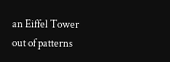an Eiffel Tower out of patterns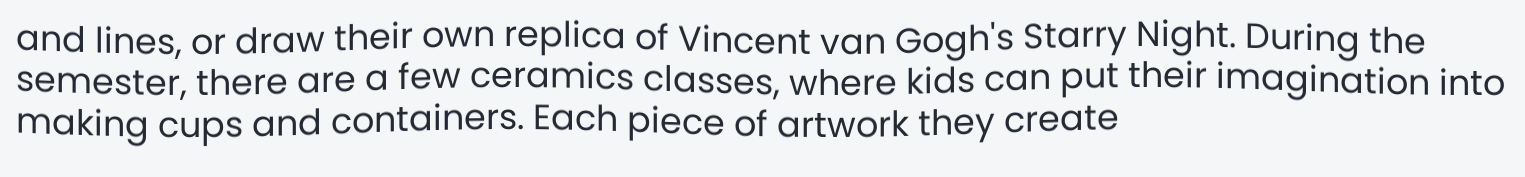and lines, or draw their own replica of Vincent van Gogh's Starry Night. During the semester, there are a few ceramics classes, where kids can put their imagination into making cups and containers. Each piece of artwork they create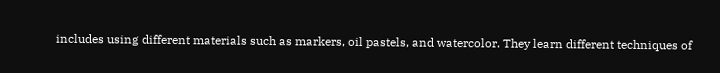includes using different materials such as markers, oil pastels, and watercolor. They learn different techniques of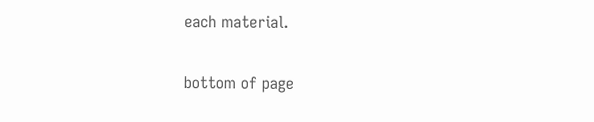each material.

bottom of page